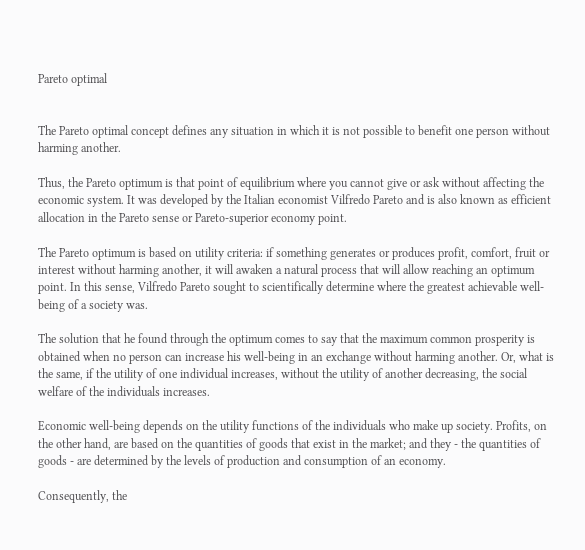Pareto optimal


The Pareto optimal concept defines any situation in which it is not possible to benefit one person without harming another.

Thus, the Pareto optimum is that point of equilibrium where you cannot give or ask without affecting the economic system. It was developed by the Italian economist Vilfredo Pareto and is also known as efficient allocation in the Pareto sense or Pareto-superior economy point.

The Pareto optimum is based on utility criteria: if something generates or produces profit, comfort, fruit or interest without harming another, it will awaken a natural process that will allow reaching an optimum point. In this sense, Vilfredo Pareto sought to scientifically determine where the greatest achievable well-being of a society was.

The solution that he found through the optimum comes to say that the maximum common prosperity is obtained when no person can increase his well-being in an exchange without harming another. Or, what is the same, if the utility of one individual increases, without the utility of another decreasing, the social welfare of the individuals increases.

Economic well-being depends on the utility functions of the individuals who make up society. Profits, on the other hand, are based on the quantities of goods that exist in the market; and they - the quantities of goods - are determined by the levels of production and consumption of an economy.

Consequently, the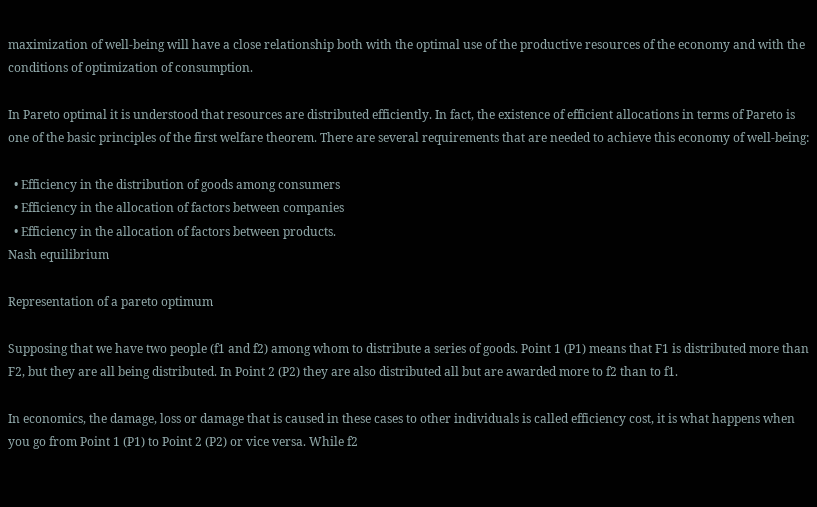maximization of well-being will have a close relationship both with the optimal use of the productive resources of the economy and with the conditions of optimization of consumption.

In Pareto optimal it is understood that resources are distributed efficiently. In fact, the existence of efficient allocations in terms of Pareto is one of the basic principles of the first welfare theorem. There are several requirements that are needed to achieve this economy of well-being:

  • Efficiency in the distribution of goods among consumers
  • Efficiency in the allocation of factors between companies
  • Efficiency in the allocation of factors between products.
Nash equilibrium

Representation of a pareto optimum

Supposing that we have two people (f1 and f2) among whom to distribute a series of goods. Point 1 (P1) means that F1 is distributed more than F2, but they are all being distributed. In Point 2 (P2) they are also distributed all but are awarded more to f2 than to f1.

In economics, the damage, loss or damage that is caused in these cases to other individuals is called efficiency cost, it is what happens when you go from Point 1 (P1) to Point 2 (P2) or vice versa. While f2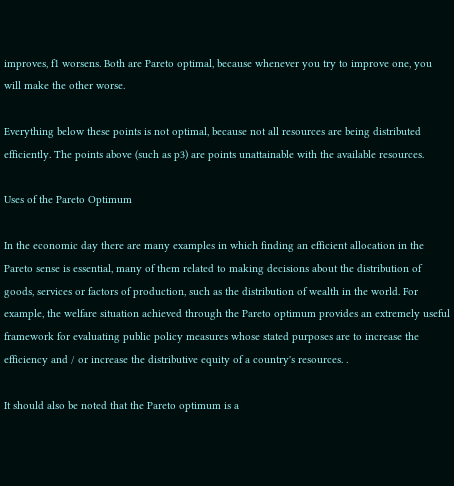improves, f1 worsens. Both are Pareto optimal, because whenever you try to improve one, you will make the other worse.

Everything below these points is not optimal, because not all resources are being distributed efficiently. The points above (such as p3) are points unattainable with the available resources.

Uses of the Pareto Optimum

In the economic day there are many examples in which finding an efficient allocation in the Pareto sense is essential, many of them related to making decisions about the distribution of goods, services or factors of production, such as the distribution of wealth in the world. For example, the welfare situation achieved through the Pareto optimum provides an extremely useful framework for evaluating public policy measures whose stated purposes are to increase the efficiency and / or increase the distributive equity of a country's resources. .

It should also be noted that the Pareto optimum is a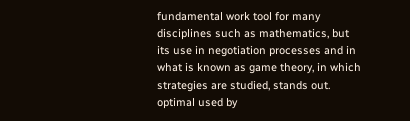fundamental work tool for many disciplines such as mathematics, but its use in negotiation processes and in what is known as game theory, in which strategies are studied, stands out. optimal used by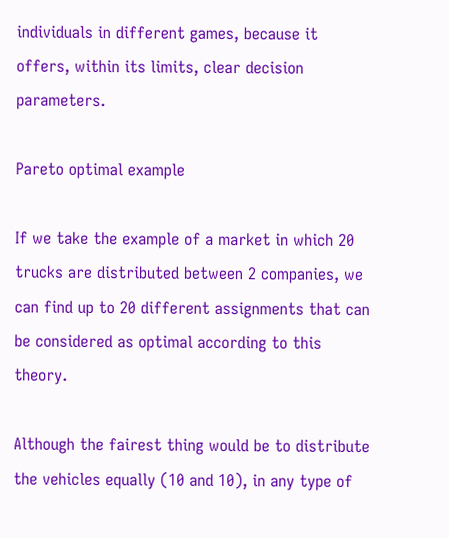individuals in different games, because it offers, within its limits, clear decision parameters.

Pareto optimal example

If we take the example of a market in which 20 trucks are distributed between 2 companies, we can find up to 20 different assignments that can be considered as optimal according to this theory.

Although the fairest thing would be to distribute the vehicles equally (10 and 10), in any type of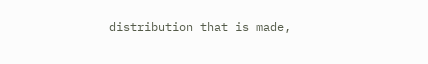distribution that is made,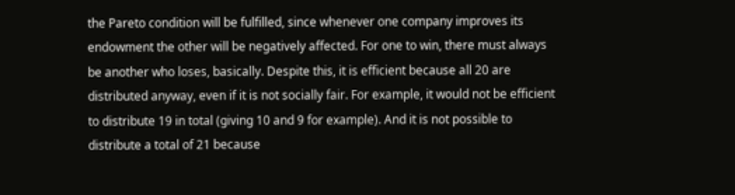the Pareto condition will be fulfilled, since whenever one company improves its endowment the other will be negatively affected. For one to win, there must always be another who loses, basically. Despite this, it is efficient because all 20 are distributed anyway, even if it is not socially fair. For example, it would not be efficient to distribute 19 in total (giving 10 and 9 for example). And it is not possible to distribute a total of 21 because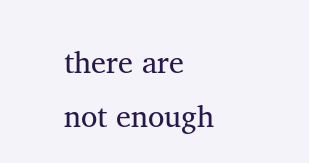there are not enough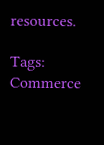resources.

Tags:  Commerce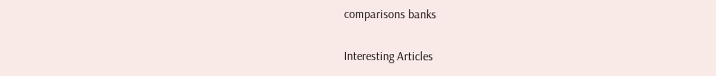comparisons banks

Interesting Articles